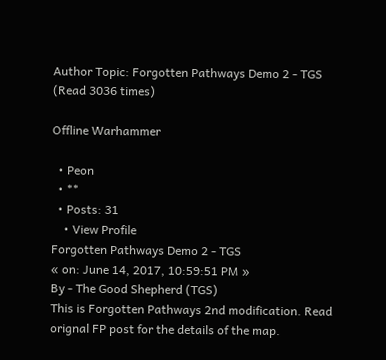Author Topic: Forgotten Pathways Demo 2 - TGS  (Read 3036 times)

Offline Warhammer

  • Peon
  • **
  • Posts: 31
    • View Profile
Forgotten Pathways Demo 2 - TGS
« on: June 14, 2017, 10:59:51 PM »
By - The Good Shepherd (TGS)
This is Forgotten Pathways 2nd modification. Read orignal FP post for the details of the map.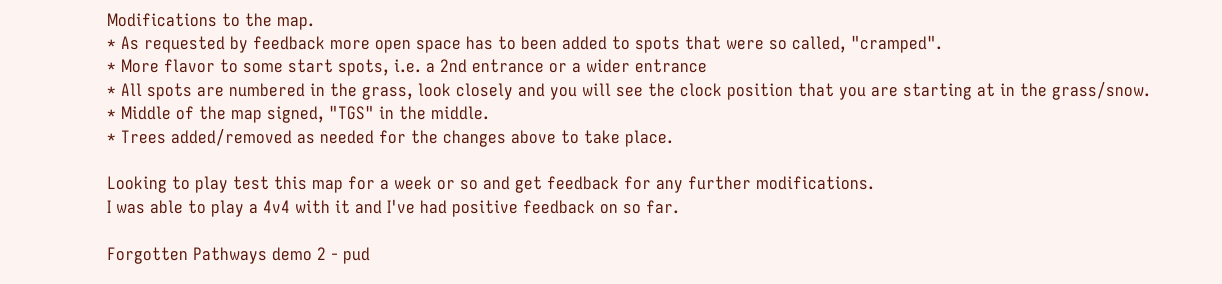Modifications to the map.
* As requested by feedback more open space has to been added to spots that were so called, "cramped".
* More flavor to some start spots, i.e. a 2nd entrance or a wider entrance
* All spots are numbered in the grass, look closely and you will see the clock position that you are starting at in the grass/snow.
* Middle of the map signed, "TGS" in the middle.
* Trees added/removed as needed for the changes above to take place.

Looking to play test this map for a week or so and get feedback for any further modifications.
I was able to play a 4v4 with it and I've had positive feedback on so far.

Forgotten Pathways demo 2 - pud